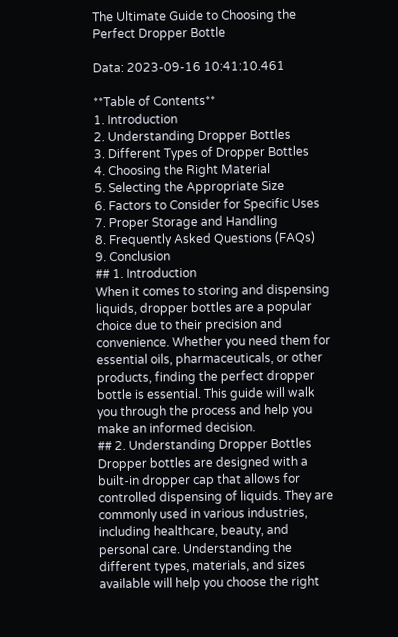The Ultimate Guide to Choosing the Perfect Dropper Bottle

Data: 2023-09-16 10:41:10.461

**Table of Contents**
1. Introduction
2. Understanding Dropper Bottles
3. Different Types of Dropper Bottles
4. Choosing the Right Material
5. Selecting the Appropriate Size
6. Factors to Consider for Specific Uses
7. Proper Storage and Handling
8. Frequently Asked Questions (FAQs)
9. Conclusion
## 1. Introduction
When it comes to storing and dispensing liquids, dropper bottles are a popular choice due to their precision and convenience. Whether you need them for essential oils, pharmaceuticals, or other products, finding the perfect dropper bottle is essential. This guide will walk you through the process and help you make an informed decision.
## 2. Understanding Dropper Bottles
Dropper bottles are designed with a built-in dropper cap that allows for controlled dispensing of liquids. They are commonly used in various industries, including healthcare, beauty, and personal care. Understanding the different types, materials, and sizes available will help you choose the right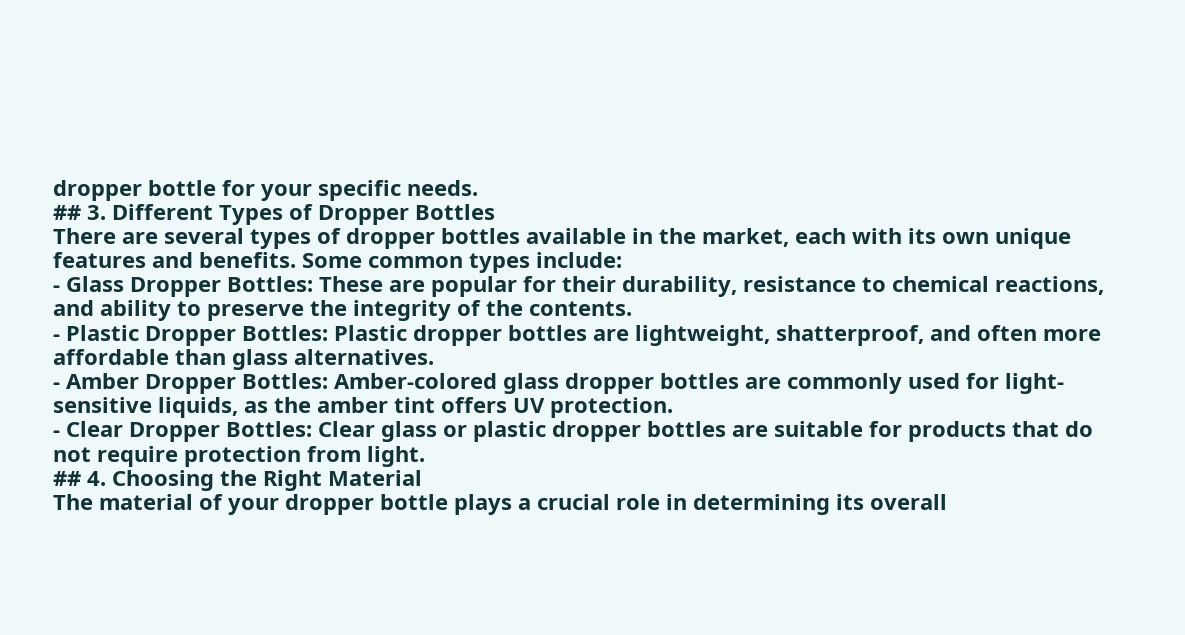dropper bottle for your specific needs.
## 3. Different Types of Dropper Bottles
There are several types of dropper bottles available in the market, each with its own unique features and benefits. Some common types include:
- Glass Dropper Bottles: These are popular for their durability, resistance to chemical reactions, and ability to preserve the integrity of the contents.
- Plastic Dropper Bottles: Plastic dropper bottles are lightweight, shatterproof, and often more affordable than glass alternatives.
- Amber Dropper Bottles: Amber-colored glass dropper bottles are commonly used for light-sensitive liquids, as the amber tint offers UV protection.
- Clear Dropper Bottles: Clear glass or plastic dropper bottles are suitable for products that do not require protection from light.
## 4. Choosing the Right Material
The material of your dropper bottle plays a crucial role in determining its overall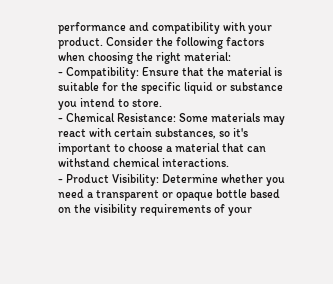performance and compatibility with your product. Consider the following factors when choosing the right material:
- Compatibility: Ensure that the material is suitable for the specific liquid or substance you intend to store.
- Chemical Resistance: Some materials may react with certain substances, so it's important to choose a material that can withstand chemical interactions.
- Product Visibility: Determine whether you need a transparent or opaque bottle based on the visibility requirements of your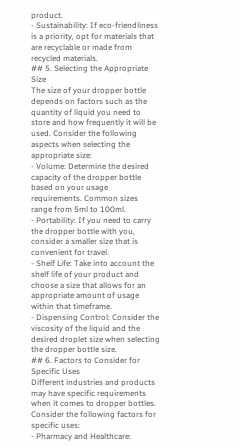product.
- Sustainability: If eco-friendliness is a priority, opt for materials that are recyclable or made from recycled materials.
## 5. Selecting the Appropriate Size
The size of your dropper bottle depends on factors such as the quantity of liquid you need to store and how frequently it will be used. Consider the following aspects when selecting the appropriate size:
- Volume: Determine the desired capacity of the dropper bottle based on your usage requirements. Common sizes range from 5ml to 100ml.
- Portability: If you need to carry the dropper bottle with you, consider a smaller size that is convenient for travel.
- Shelf Life: Take into account the shelf life of your product and choose a size that allows for an appropriate amount of usage within that timeframe.
- Dispensing Control: Consider the viscosity of the liquid and the desired droplet size when selecting the dropper bottle size.
## 6. Factors to Consider for Specific Uses
Different industries and products may have specific requirements when it comes to dropper bottles. Consider the following factors for specific uses:
- Pharmacy and Healthcare: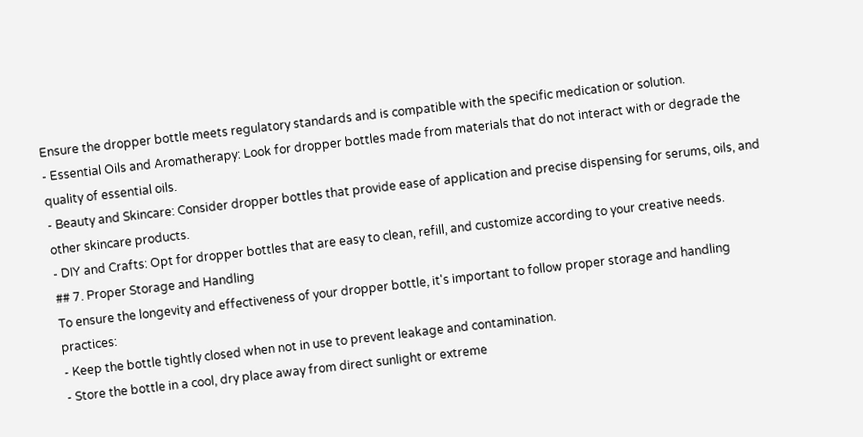Ensure the dropper bottle meets regulatory standards and is compatible with the specific medication or solution.
- Essential Oils and Aromatherapy: Look for dropper bottles made from materials that do not interact with or degrade the quality of essential oils.
- Beauty and Skincare: Consider dropper bottles that provide ease of application and precise dispensing for serums, oils, and other skincare products.
- DIY and Crafts: Opt for dropper bottles that are easy to clean, refill, and customize according to your creative needs.
## 7. Proper Storage and Handling
To ensure the longevity and effectiveness of your dropper bottle, it's important to follow proper storage and handling practices:
- Keep the bottle tightly closed when not in use to prevent leakage and contamination.
- Store the bottle in a cool, dry place away from direct sunlight or extreme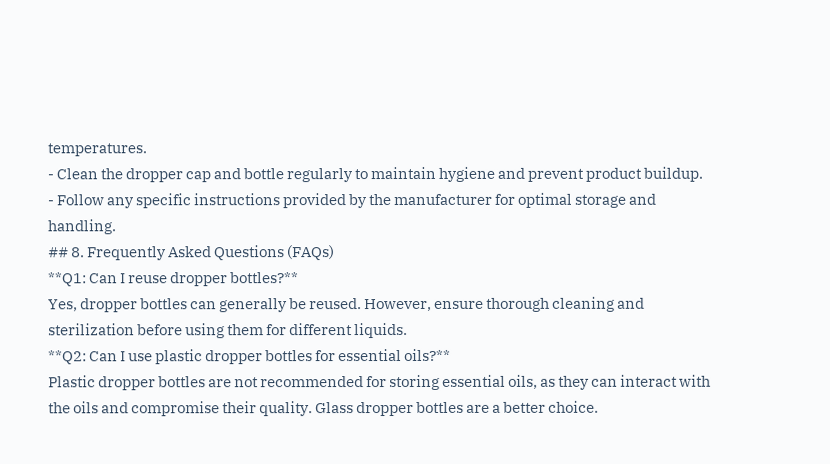temperatures.
- Clean the dropper cap and bottle regularly to maintain hygiene and prevent product buildup.
- Follow any specific instructions provided by the manufacturer for optimal storage and handling.
## 8. Frequently Asked Questions (FAQs)
**Q1: Can I reuse dropper bottles?**
Yes, dropper bottles can generally be reused. However, ensure thorough cleaning and sterilization before using them for different liquids.
**Q2: Can I use plastic dropper bottles for essential oils?**
Plastic dropper bottles are not recommended for storing essential oils, as they can interact with the oils and compromise their quality. Glass dropper bottles are a better choice.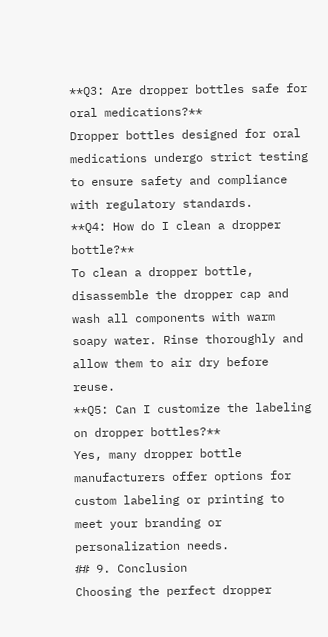**Q3: Are dropper bottles safe for oral medications?**
Dropper bottles designed for oral medications undergo strict testing to ensure safety and compliance with regulatory standards.
**Q4: How do I clean a dropper bottle?**
To clean a dropper bottle, disassemble the dropper cap and wash all components with warm soapy water. Rinse thoroughly and allow them to air dry before reuse.
**Q5: Can I customize the labeling on dropper bottles?**
Yes, many dropper bottle manufacturers offer options for custom labeling or printing to meet your branding or personalization needs.
## 9. Conclusion
Choosing the perfect dropper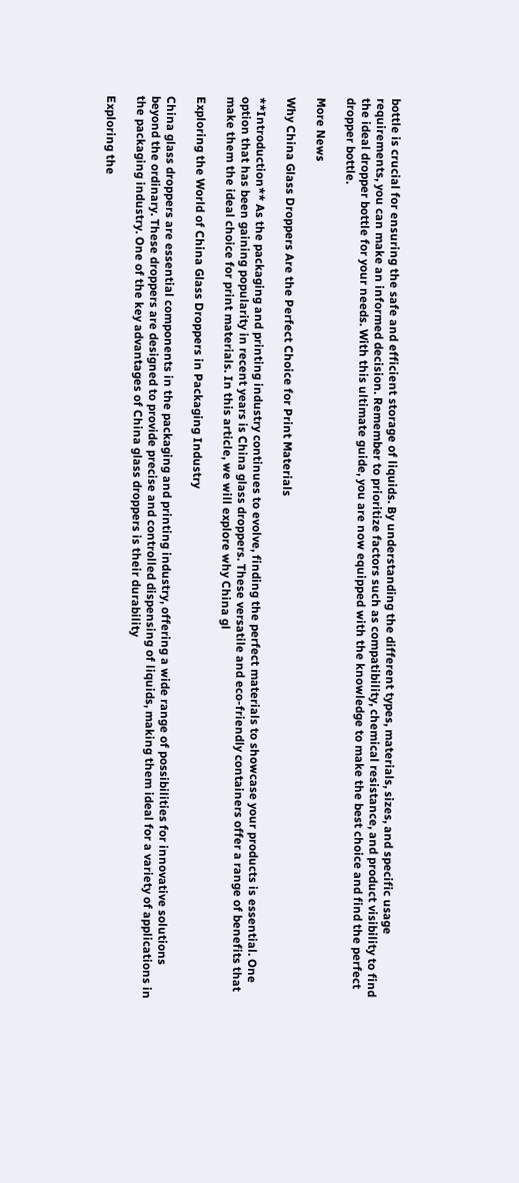bottle is crucial for ensuring the safe and efficient storage of liquids. By understanding the different types, materials, sizes, and specific usage requirements, you can make an informed decision. Remember to prioritize factors such as compatibility, chemical resistance, and product visibility to find the ideal dropper bottle for your needs. With this ultimate guide, you are now equipped with the knowledge to make the best choice and find the perfect dropper bottle.

More News

Why China Glass Droppers Are the Perfect Choice for Print Materials

**Introduction** As the packaging and printing industry continues to evolve, finding the perfect materials to showcase your products is essential. One option that has been gaining popularity in recent years is China glass droppers. These versatile and eco-friendly containers offer a range of benefits that make them the ideal choice for print materials. In this article, we will explore why China gl

Exploring the World of China Glass Droppers in Packaging Industry

China glass droppers are essential components in the packaging and printing industry, offering a wide range of possibilities for innovative solutions beyond the ordinary. These droppers are designed to provide precise and controlled dispensing of liquids, making them ideal for a variety of applications in the packaging industry. One of the key advantages of China glass droppers is their durability

Exploring the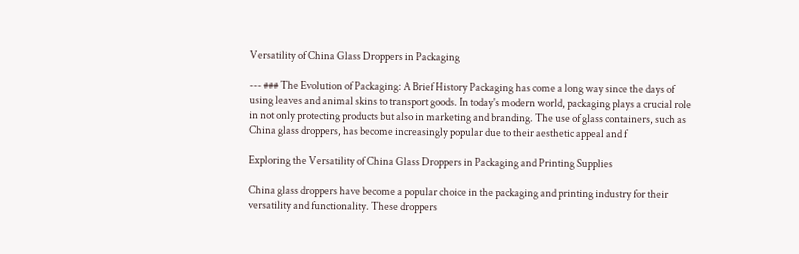Versatility of China Glass Droppers in Packaging

--- ### The Evolution of Packaging: A Brief History Packaging has come a long way since the days of using leaves and animal skins to transport goods. In today's modern world, packaging plays a crucial role in not only protecting products but also in marketing and branding. The use of glass containers, such as China glass droppers, has become increasingly popular due to their aesthetic appeal and f

Exploring the Versatility of China Glass Droppers in Packaging and Printing Supplies

China glass droppers have become a popular choice in the packaging and printing industry for their versatility and functionality. These droppers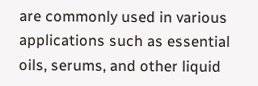are commonly used in various applications such as essential oils, serums, and other liquid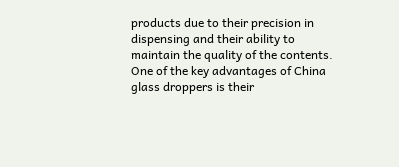products due to their precision in dispensing and their ability to maintain the quality of the contents. One of the key advantages of China glass droppers is their